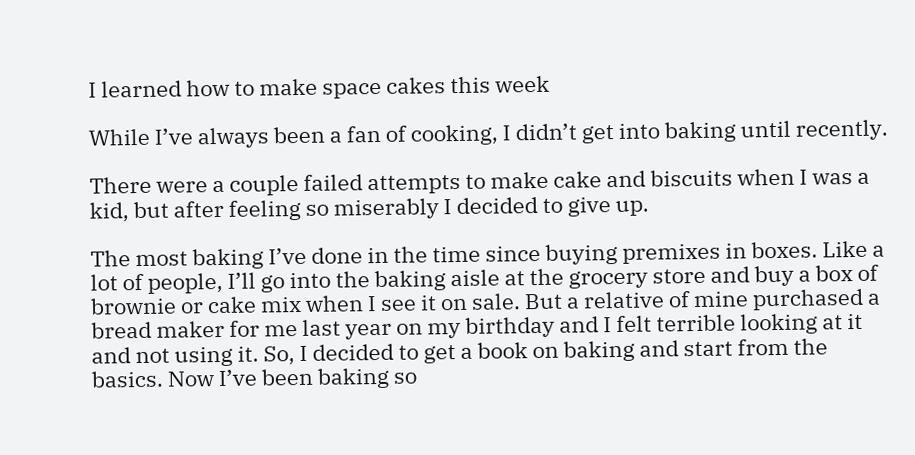I learned how to make space cakes this week

While I’ve always been a fan of cooking, I didn’t get into baking until recently.

There were a couple failed attempts to make cake and biscuits when I was a kid, but after feeling so miserably I decided to give up.

The most baking I’ve done in the time since buying premixes in boxes. Like a lot of people, I’ll go into the baking aisle at the grocery store and buy a box of brownie or cake mix when I see it on sale. But a relative of mine purchased a bread maker for me last year on my birthday and I felt terrible looking at it and not using it. So, I decided to get a book on baking and start from the basics. Now I’ve been baking so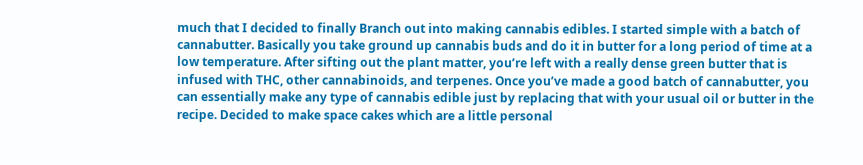much that I decided to finally Branch out into making cannabis edibles. I started simple with a batch of cannabutter. Basically you take ground up cannabis buds and do it in butter for a long period of time at a low temperature. After sifting out the plant matter, you’re left with a really dense green butter that is infused with THC, other cannabinoids, and terpenes. Once you’ve made a good batch of cannabutter, you can essentially make any type of cannabis edible just by replacing that with your usual oil or butter in the recipe. Decided to make space cakes which are a little personal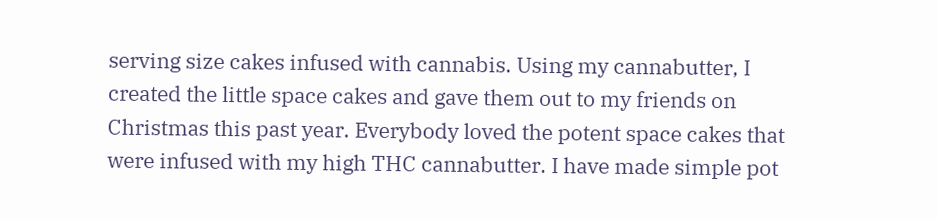serving size cakes infused with cannabis. Using my cannabutter, I created the little space cakes and gave them out to my friends on Christmas this past year. Everybody loved the potent space cakes that were infused with my high THC cannabutter. I have made simple pot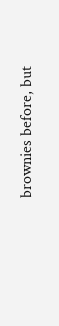brownies before, but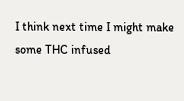I think next time I might make some THC infused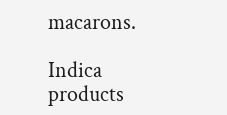macarons.

Indica products